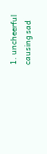1. uncheerful causing sad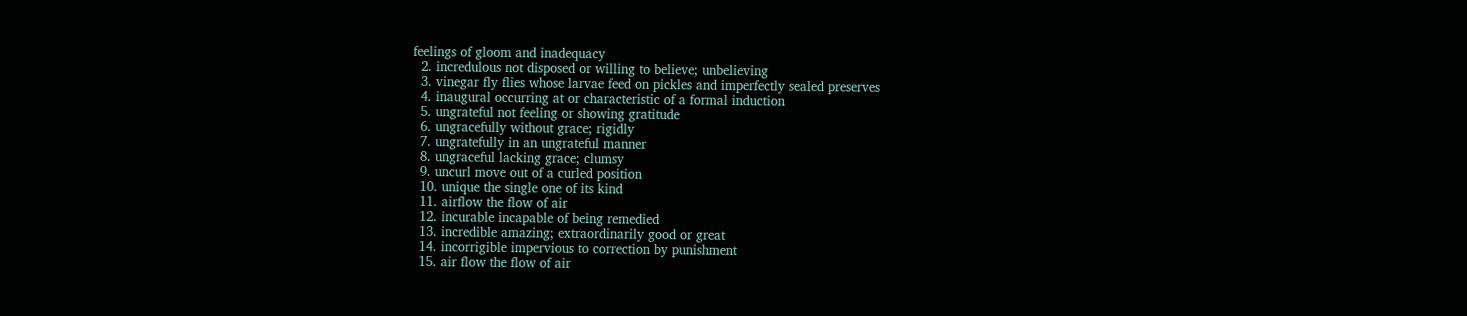feelings of gloom and inadequacy
  2. incredulous not disposed or willing to believe; unbelieving
  3. vinegar fly flies whose larvae feed on pickles and imperfectly sealed preserves
  4. inaugural occurring at or characteristic of a formal induction
  5. ungrateful not feeling or showing gratitude
  6. ungracefully without grace; rigidly
  7. ungratefully in an ungrateful manner
  8. ungraceful lacking grace; clumsy
  9. uncurl move out of a curled position
  10. unique the single one of its kind
  11. airflow the flow of air
  12. incurable incapable of being remedied
  13. incredible amazing; extraordinarily good or great
  14. incorrigible impervious to correction by punishment
  15. air flow the flow of air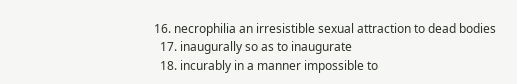16. necrophilia an irresistible sexual attraction to dead bodies
  17. inaugurally so as to inaugurate
  18. incurably in a manner impossible to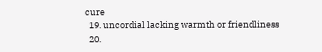cure
  19. uncordial lacking warmth or friendliness
  20.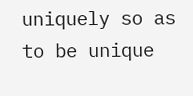uniquely so as to be unique